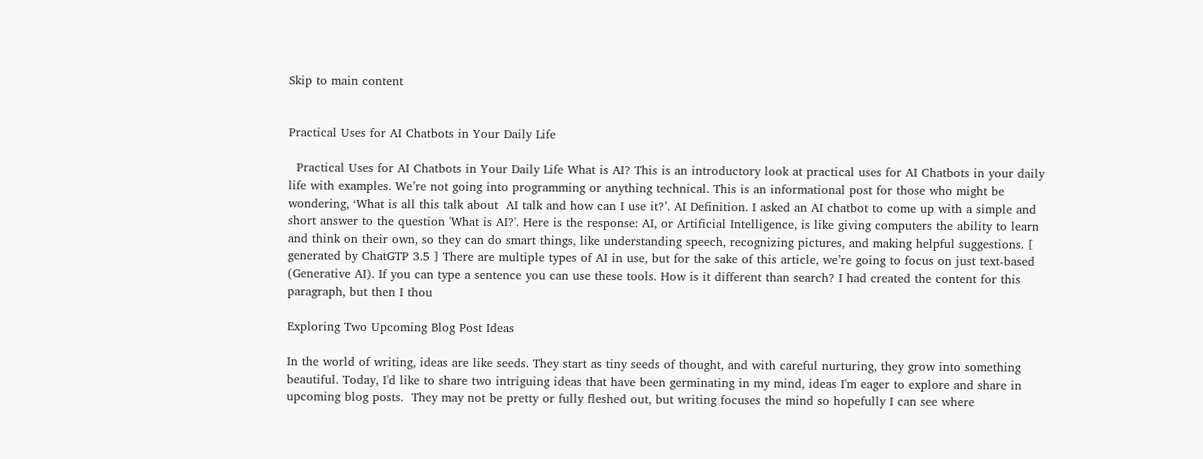Skip to main content


Practical Uses for AI Chatbots in Your Daily Life

  Practical Uses for AI Chatbots in Your Daily Life What is AI? This is an introductory look at practical uses for AI Chatbots in your daily life with examples. We’re not going into programming or anything technical. This is an informational post for those who might be wondering, ‘What is all this talk about  AI talk and how can I use it?’. AI Definition. I asked an AI chatbot to come up with a simple and short answer to the question 'What is AI?'. Here is the response: AI, or Artificial Intelligence, is like giving computers the ability to learn and think on their own, so they can do smart things, like understanding speech, recognizing pictures, and making helpful suggestions. [ generated by ChatGTP 3.5 ] There are multiple types of AI in use, but for the sake of this article, we’re going to focus on just text-based (Generative AI). If you can type a sentence you can use these tools. How is it different than search? I had created the content for this paragraph, but then I thou

Exploring Two Upcoming Blog Post Ideas

In the world of writing, ideas are like seeds. They start as tiny seeds of thought, and with careful nurturing, they grow into something beautiful. Today, I'd like to share two intriguing ideas that have been germinating in my mind, ideas I'm eager to explore and share in upcoming blog posts.  They may not be pretty or fully fleshed out, but writing focuses the mind so hopefully I can see where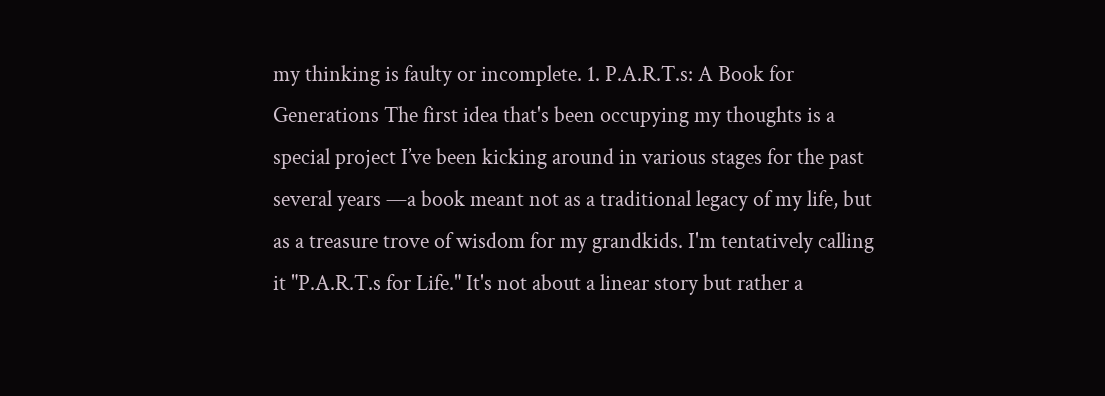my thinking is faulty or incomplete. 1. P.A.R.T.s: A Book for Generations The first idea that's been occupying my thoughts is a special project I’ve been kicking around in various stages for the past several years —a book meant not as a traditional legacy of my life, but as a treasure trove of wisdom for my grandkids. I'm tentatively calling it "P.A.R.T.s for Life." It's not about a linear story but rather a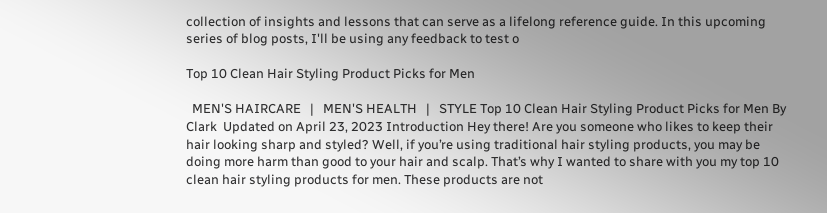collection of insights and lessons that can serve as a lifelong reference guide. In this upcoming series of blog posts, I'll be using any feedback to test o

Top 10 Clean Hair Styling Product Picks for Men

  MEN'S HAIRCARE   |   MEN'S HEALTH   |   STYLE Top 10 Clean Hair Styling Product Picks for Men By Clark  Updated on April 23, 2023 Introduction Hey there! Are you someone who likes to keep their hair looking sharp and styled? Well, if you’re using traditional hair styling products, you may be doing more harm than good to your hair and scalp. That’s why I wanted to share with you my top 10 clean hair styling products for men. These products are not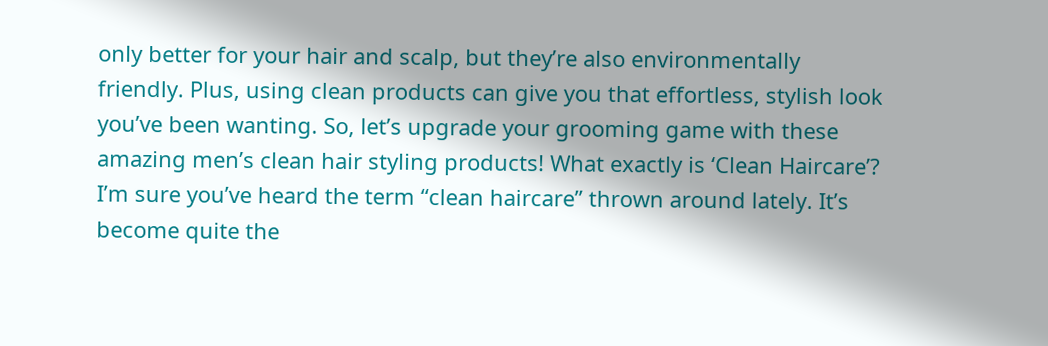only better for your hair and scalp, but they’re also environmentally friendly. Plus, using clean products can give you that effortless, stylish look you’ve been wanting. So, let’s upgrade your grooming game with these amazing men’s clean hair styling products! What exactly is ‘Clean Haircare’? I’m sure you’ve heard the term “clean haircare” thrown around lately. It’s become quite the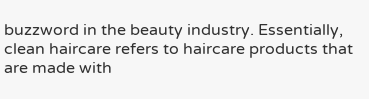buzzword in the beauty industry. Essentially, clean haircare refers to haircare products that are made with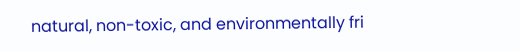natural, non-toxic, and environmentally fri